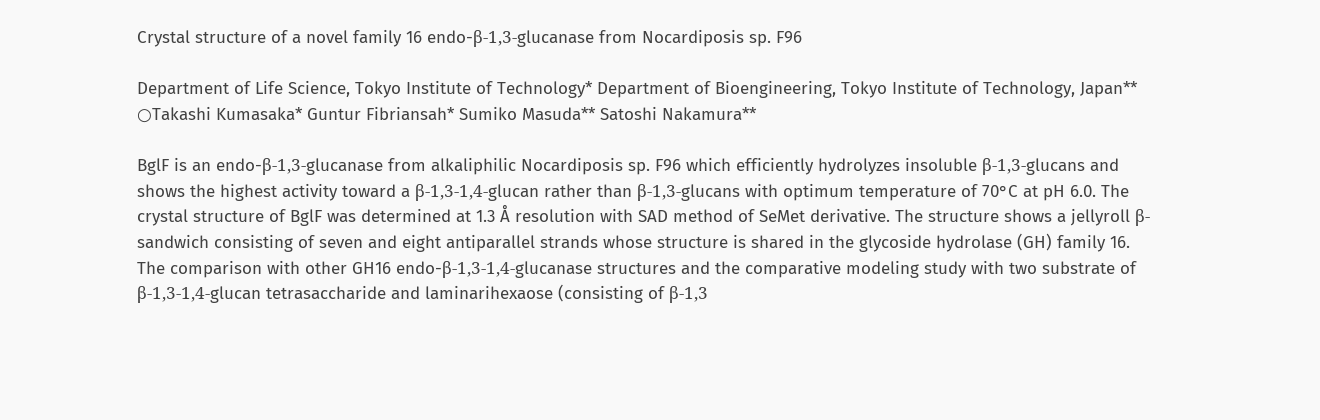Crystal structure of a novel family 16 endo-β-1,3-glucanase from Nocardiposis sp. F96

Department of Life Science, Tokyo Institute of Technology* Department of Bioengineering, Tokyo Institute of Technology, Japan**
○Takashi Kumasaka* Guntur Fibriansah* Sumiko Masuda** Satoshi Nakamura**

BglF is an endo-β-1,3-glucanase from alkaliphilic Nocardiposis sp. F96 which efficiently hydrolyzes insoluble β-1,3-glucans and shows the highest activity toward a β-1,3-1,4-glucan rather than β-1,3-glucans with optimum temperature of 70°C at pH 6.0. The crystal structure of BglF was determined at 1.3 Å resolution with SAD method of SeMet derivative. The structure shows a jellyroll β-sandwich consisting of seven and eight antiparallel strands whose structure is shared in the glycoside hydrolase (GH) family 16.
The comparison with other GH16 endo-β-1,3-1,4-glucanase structures and the comparative modeling study with two substrate of β-1,3-1,4-glucan tetrasaccharide and laminarihexaose (consisting of β-1,3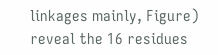linkages mainly, Figure) reveal the 16 residues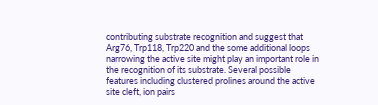contributing substrate recognition and suggest that Arg76, Trp118, Trp220 and the some additional loops narrowing the active site might play an important role in the recognition of its substrate. Several possible features including clustered prolines around the active site cleft, ion pairs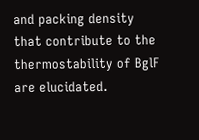and packing density that contribute to the thermostability of BglF are elucidated.